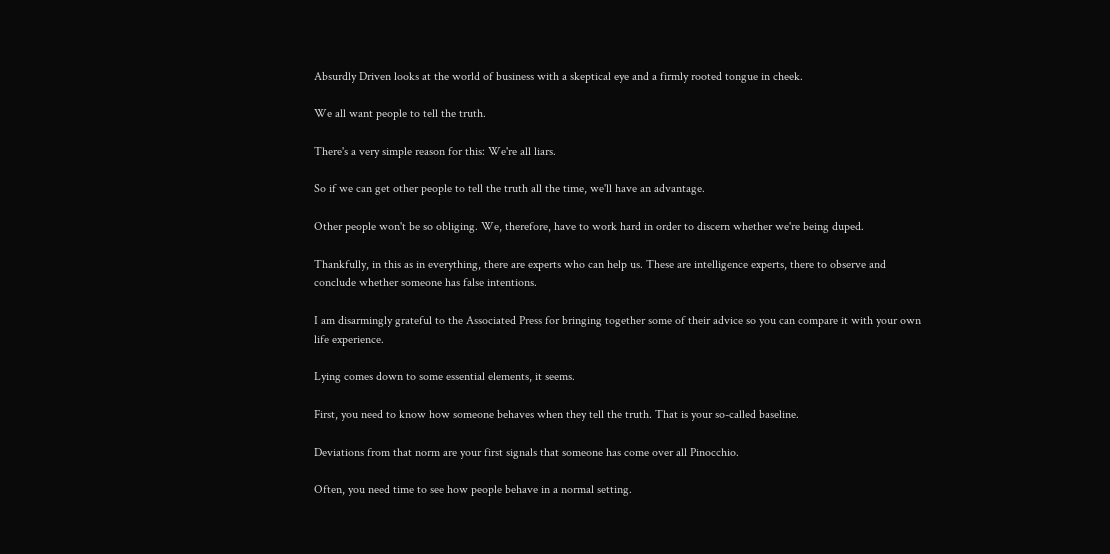Absurdly Driven looks at the world of business with a skeptical eye and a firmly rooted tongue in cheek.

We all want people to tell the truth.

There's a very simple reason for this: We're all liars.

So if we can get other people to tell the truth all the time, we'll have an advantage.

Other people won't be so obliging. We, therefore, have to work hard in order to discern whether we're being duped.

Thankfully, in this as in everything, there are experts who can help us. These are intelligence experts, there to observe and conclude whether someone has false intentions.

I am disarmingly grateful to the Associated Press for bringing together some of their advice so you can compare it with your own life experience.

Lying comes down to some essential elements, it seems.

First, you need to know how someone behaves when they tell the truth. That is your so-called baseline.

Deviations from that norm are your first signals that someone has come over all Pinocchio.

Often, you need time to see how people behave in a normal setting.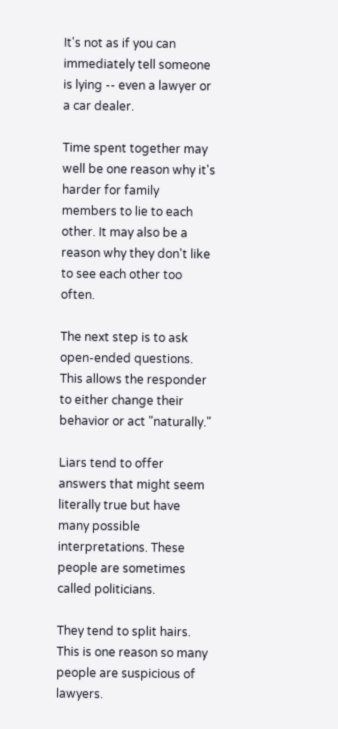It's not as if you can immediately tell someone is lying -- even a lawyer or a car dealer.

Time spent together may well be one reason why it's harder for family members to lie to each other. It may also be a reason why they don't like to see each other too often.

The next step is to ask open-ended questions. This allows the responder to either change their behavior or act "naturally."

Liars tend to offer answers that might seem literally true but have many possible interpretations. These people are sometimes called politicians.

They tend to split hairs. This is one reason so many people are suspicious of lawyers.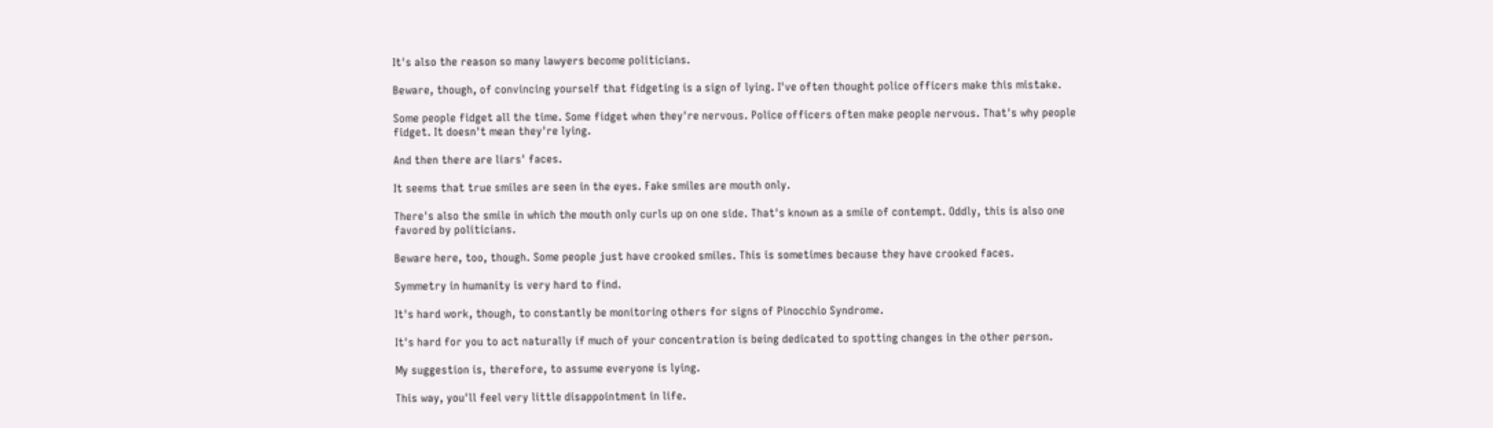It's also the reason so many lawyers become politicians.

Beware, though, of convincing yourself that fidgeting is a sign of lying. I've often thought police officers make this mistake.

Some people fidget all the time. Some fidget when they're nervous. Police officers often make people nervous. That's why people fidget. It doesn't mean they're lying.

And then there are liars' faces.

It seems that true smiles are seen in the eyes. Fake smiles are mouth only.

There's also the smile in which the mouth only curls up on one side. That's known as a smile of contempt. Oddly, this is also one favored by politicians.

Beware here, too, though. Some people just have crooked smiles. This is sometimes because they have crooked faces.

Symmetry in humanity is very hard to find.

It's hard work, though, to constantly be monitoring others for signs of Pinocchio Syndrome.

It's hard for you to act naturally if much of your concentration is being dedicated to spotting changes in the other person.

My suggestion is, therefore, to assume everyone is lying.

This way, you'll feel very little disappointment in life.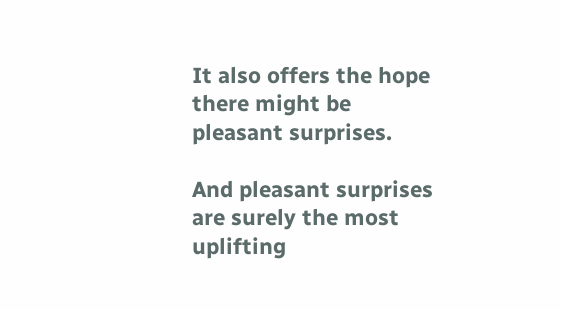It also offers the hope there might be pleasant surprises.

And pleasant surprises are surely the most uplifting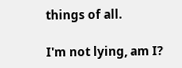things of all.

I'm not lying, am I?